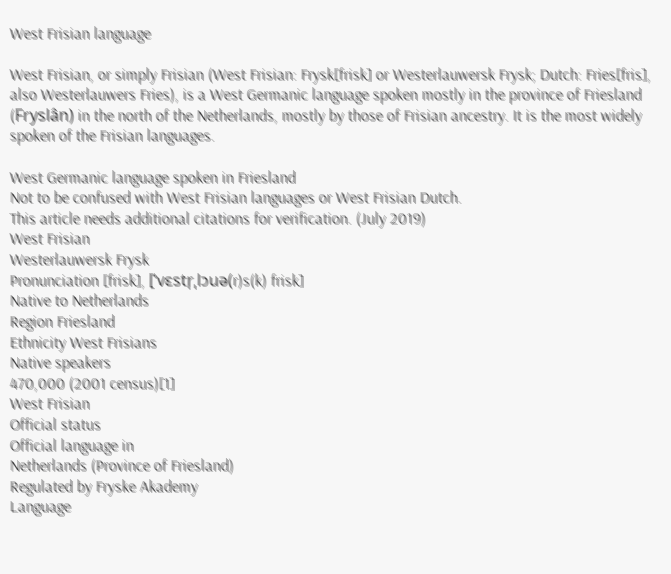West Frisian language

West Frisian, or simply Frisian (West Frisian: Frysk[frisk] or Westerlauwersk Frysk; Dutch: Fries[fris], also Westerlauwers Fries), is a West Germanic language spoken mostly in the province of Friesland (Fryslân) in the north of the Netherlands, mostly by those of Frisian ancestry. It is the most widely spoken of the Frisian languages.

West Germanic language spoken in Friesland
Not to be confused with West Frisian languages or West Frisian Dutch.
This article needs additional citations for verification. (July 2019)
West Frisian
Westerlauwersk Frysk
Pronunciation [frisk], [ˈvɛstr̩ˌlɔuə(r)s(k) frisk]
Native to Netherlands
Region Friesland
Ethnicity West Frisians
Native speakers
470,000 (2001 census)[1]
West Frisian
Official status
Official language in
Netherlands (Province of Friesland)
Regulated by Fryske Akademy
Language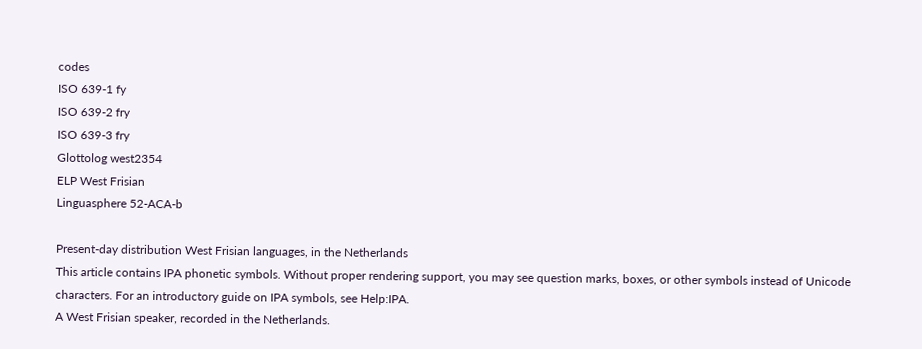codes
ISO 639-1 fy
ISO 639-2 fry
ISO 639-3 fry
Glottolog west2354
ELP West Frisian
Linguasphere 52-ACA-b

Present-day distribution West Frisian languages, in the Netherlands
This article contains IPA phonetic symbols. Without proper rendering support, you may see question marks, boxes, or other symbols instead of Unicode characters. For an introductory guide on IPA symbols, see Help:IPA.
A West Frisian speaker, recorded in the Netherlands.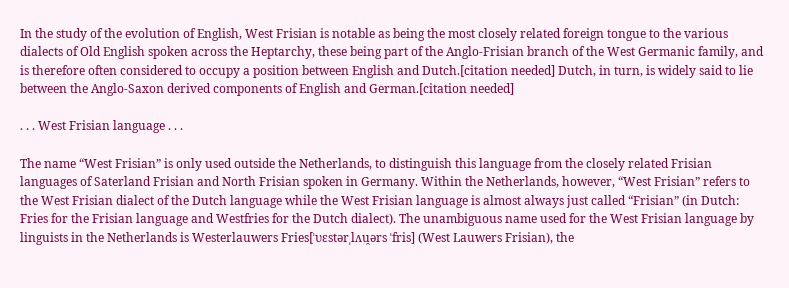In the study of the evolution of English, West Frisian is notable as being the most closely related foreign tongue to the various dialects of Old English spoken across the Heptarchy, these being part of the Anglo-Frisian branch of the West Germanic family, and is therefore often considered to occupy a position between English and Dutch.[citation needed] Dutch, in turn, is widely said to lie between the Anglo-Saxon derived components of English and German.[citation needed]

. . . West Frisian language . . .

The name “West Frisian” is only used outside the Netherlands, to distinguish this language from the closely related Frisian languages of Saterland Frisian and North Frisian spoken in Germany. Within the Netherlands, however, “West Frisian” refers to the West Frisian dialect of the Dutch language while the West Frisian language is almost always just called “Frisian” (in Dutch: Fries for the Frisian language and Westfries for the Dutch dialect). The unambiguous name used for the West Frisian language by linguists in the Netherlands is Westerlauwers Fries[ˈʋɛstərˌlʌu̯ərs ˈfris] (West Lauwers Frisian), the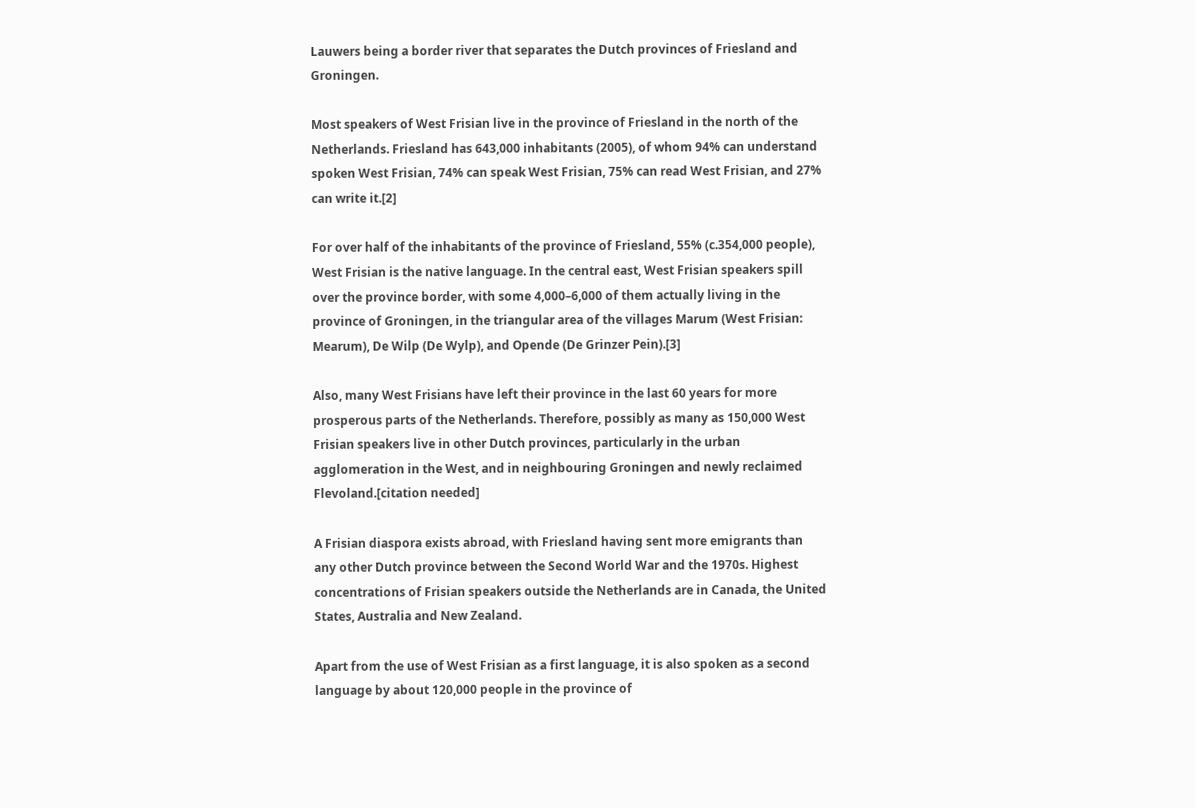Lauwers being a border river that separates the Dutch provinces of Friesland and Groningen.

Most speakers of West Frisian live in the province of Friesland in the north of the Netherlands. Friesland has 643,000 inhabitants (2005), of whom 94% can understand spoken West Frisian, 74% can speak West Frisian, 75% can read West Frisian, and 27% can write it.[2]

For over half of the inhabitants of the province of Friesland, 55% (c.354,000 people), West Frisian is the native language. In the central east, West Frisian speakers spill over the province border, with some 4,000–6,000 of them actually living in the province of Groningen, in the triangular area of the villages Marum (West Frisian: Mearum), De Wilp (De Wylp), and Opende (De Grinzer Pein).[3]

Also, many West Frisians have left their province in the last 60 years for more prosperous parts of the Netherlands. Therefore, possibly as many as 150,000 West Frisian speakers live in other Dutch provinces, particularly in the urban agglomeration in the West, and in neighbouring Groningen and newly reclaimed Flevoland.[citation needed]

A Frisian diaspora exists abroad, with Friesland having sent more emigrants than any other Dutch province between the Second World War and the 1970s. Highest concentrations of Frisian speakers outside the Netherlands are in Canada, the United States, Australia and New Zealand.

Apart from the use of West Frisian as a first language, it is also spoken as a second language by about 120,000 people in the province of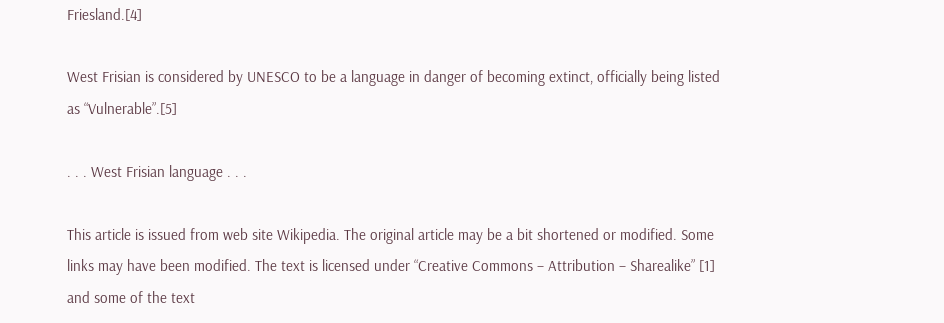Friesland.[4]

West Frisian is considered by UNESCO to be a language in danger of becoming extinct, officially being listed as “Vulnerable”.[5]

. . . West Frisian language . . .

This article is issued from web site Wikipedia. The original article may be a bit shortened or modified. Some links may have been modified. The text is licensed under “Creative Commons – Attribution – Sharealike” [1] and some of the text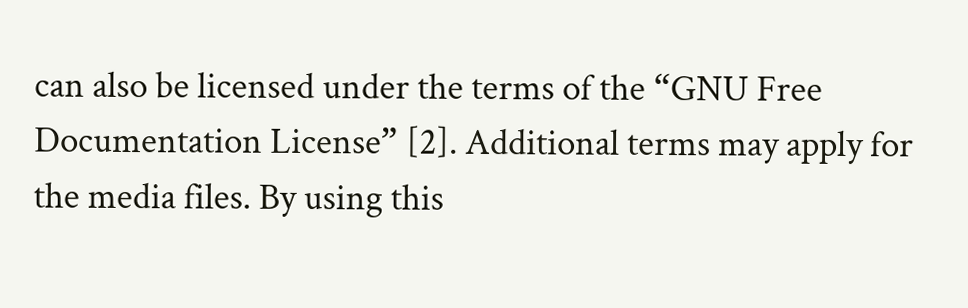can also be licensed under the terms of the “GNU Free Documentation License” [2]. Additional terms may apply for the media files. By using this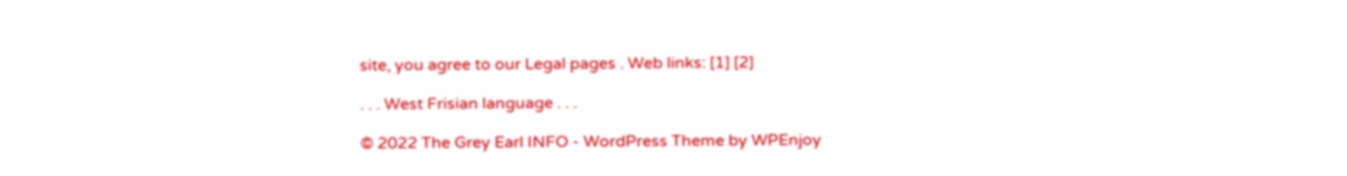site, you agree to our Legal pages . Web links: [1] [2]

. . . West Frisian language . . .

© 2022 The Grey Earl INFO - WordPress Theme by WPEnjoy